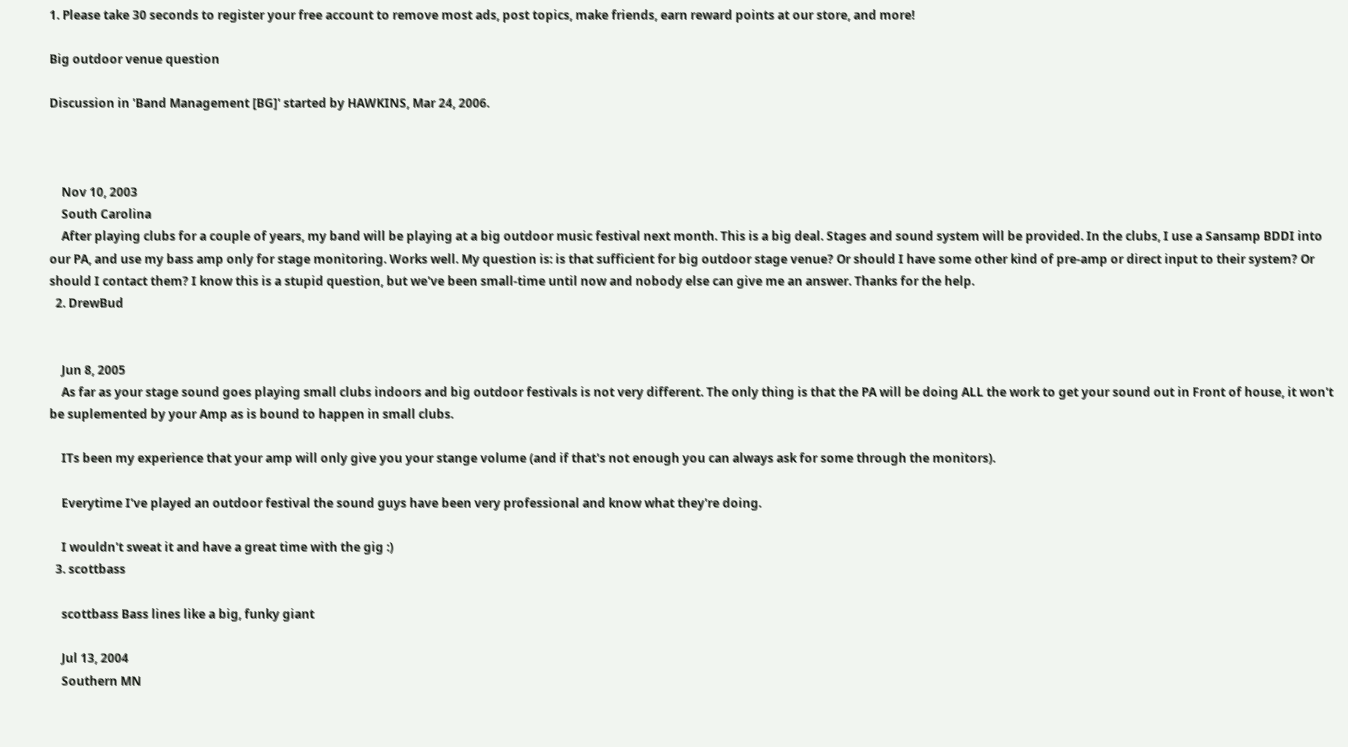1. Please take 30 seconds to register your free account to remove most ads, post topics, make friends, earn reward points at our store, and more!

Big outdoor venue question

Discussion in 'Band Management [BG]' started by HAWKINS, Mar 24, 2006.



    Nov 10, 2003
    South Carolina
    After playing clubs for a couple of years, my band will be playing at a big outdoor music festival next month. This is a big deal. Stages and sound system will be provided. In the clubs, I use a Sansamp BDDI into our PA, and use my bass amp only for stage monitoring. Works well. My question is: is that sufficient for big outdoor stage venue? Or should I have some other kind of pre-amp or direct input to their system? Or should I contact them? I know this is a stupid question, but we've been small-time until now and nobody else can give me an answer. Thanks for the help.
  2. DrewBud


    Jun 8, 2005
    As far as your stage sound goes playing small clubs indoors and big outdoor festivals is not very different. The only thing is that the PA will be doing ALL the work to get your sound out in Front of house, it won't be suplemented by your Amp as is bound to happen in small clubs.

    ITs been my experience that your amp will only give you your stange volume (and if that's not enough you can always ask for some through the monitors).

    Everytime I've played an outdoor festival the sound guys have been very professional and know what they're doing.

    I wouldn't sweat it and have a great time with the gig :)
  3. scottbass

    scottbass Bass lines like a big, funky giant

    Jul 13, 2004
    Southern MN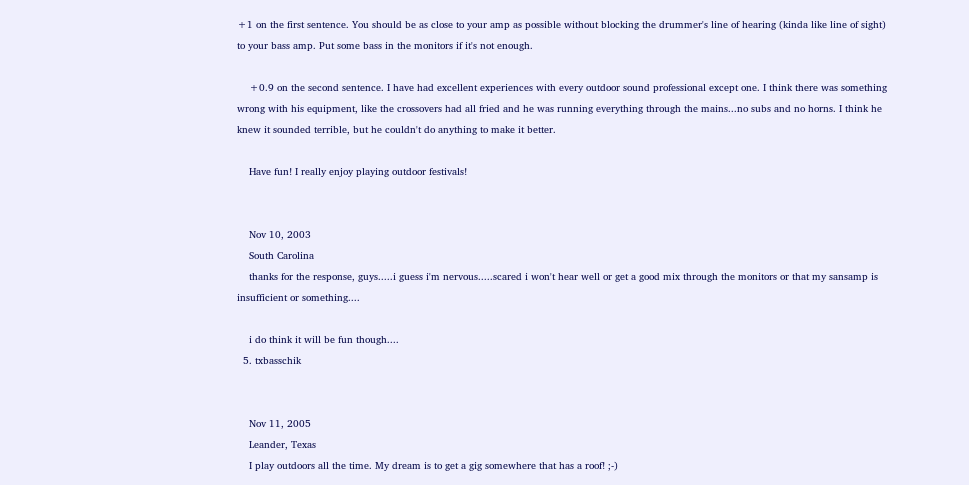+1 on the first sentence. You should be as close to your amp as possible without blocking the drummer's line of hearing (kinda like line of sight) to your bass amp. Put some bass in the monitors if it's not enough.

    +0.9 on the second sentence. I have had excellent experiences with every outdoor sound professional except one. I think there was something wrong with his equipment, like the crossovers had all fried and he was running everything through the mains...no subs and no horns. I think he knew it sounded terrible, but he couldn't do anything to make it better.

    Have fun! I really enjoy playing outdoor festivals!


    Nov 10, 2003
    South Carolina
    thanks for the response, guys.....i guess i'm nervous.....scared i won't hear well or get a good mix through the monitors or that my sansamp is insufficient or something....

    i do think it will be fun though....
  5. txbasschik


    Nov 11, 2005
    Leander, Texas
    I play outdoors all the time. My dream is to get a gig somewhere that has a roof! ;-)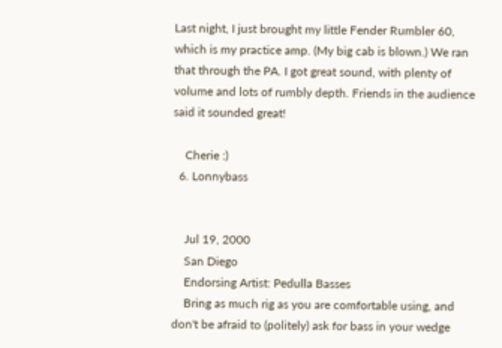Last night, I just brought my little Fender Rumbler 60, which is my practice amp. (My big cab is blown.) We ran that through the PA. I got great sound, with plenty of volume and lots of rumbly depth. Friends in the audience said it sounded great!

    Cherie :)
  6. Lonnybass


    Jul 19, 2000
    San Diego
    Endorsing Artist: Pedulla Basses
    Bring as much rig as you are comfortable using, and don't be afraid to (politely) ask for bass in your wedge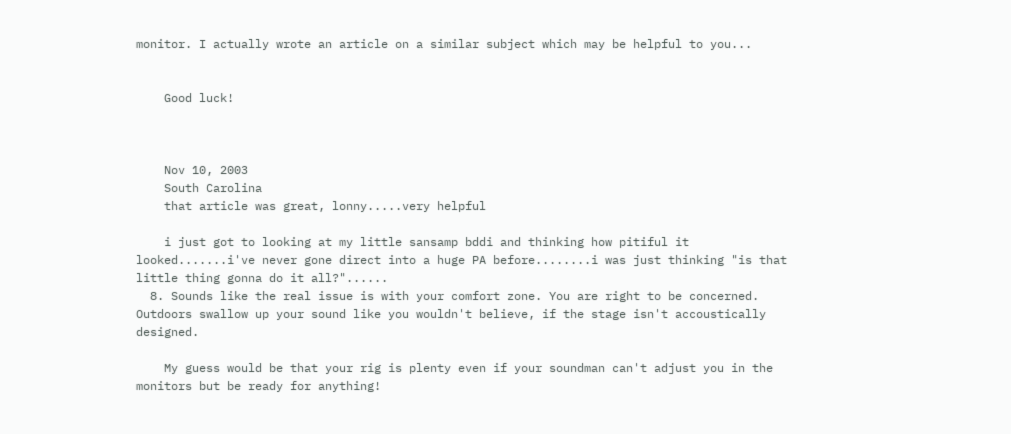monitor. I actually wrote an article on a similar subject which may be helpful to you...


    Good luck!



    Nov 10, 2003
    South Carolina
    that article was great, lonny.....very helpful

    i just got to looking at my little sansamp bddi and thinking how pitiful it looked.......i've never gone direct into a huge PA before........i was just thinking "is that little thing gonna do it all?"......
  8. Sounds like the real issue is with your comfort zone. You are right to be concerned. Outdoors swallow up your sound like you wouldn't believe, if the stage isn't accoustically designed.

    My guess would be that your rig is plenty even if your soundman can't adjust you in the monitors but be ready for anything!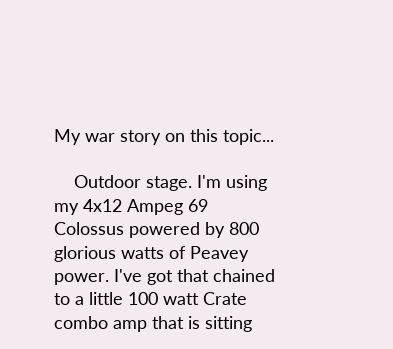My war story on this topic...

    Outdoor stage. I'm using my 4x12 Ampeg 69 Colossus powered by 800 glorious watts of Peavey power. I've got that chained to a little 100 watt Crate combo amp that is sitting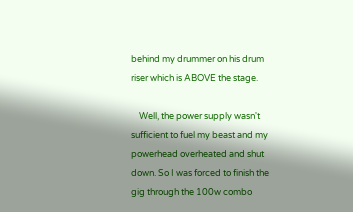behind my drummer on his drum riser which is ABOVE the stage.

    Well, the power supply wasn't sufficient to fuel my beast and my powerhead overheated and shut down. So I was forced to finish the gig through the 100w combo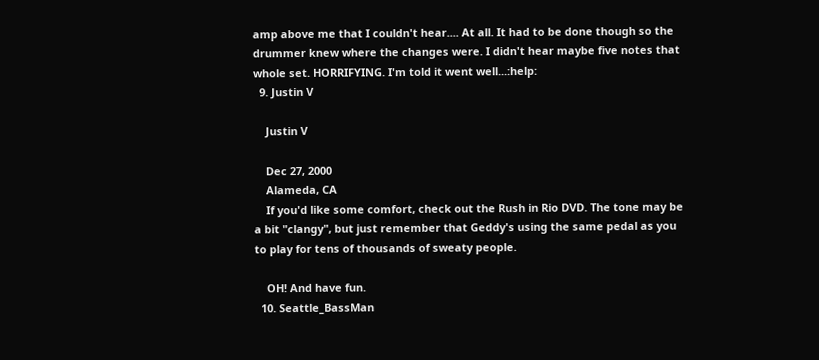amp above me that I couldn't hear.... At all. It had to be done though so the drummer knew where the changes were. I didn't hear maybe five notes that whole set. HORRIFYING. I'm told it went well...:help:
  9. Justin V

    Justin V

    Dec 27, 2000
    Alameda, CA
    If you'd like some comfort, check out the Rush in Rio DVD. The tone may be a bit "clangy", but just remember that Geddy's using the same pedal as you to play for tens of thousands of sweaty people.

    OH! And have fun.
  10. Seattle_BassMan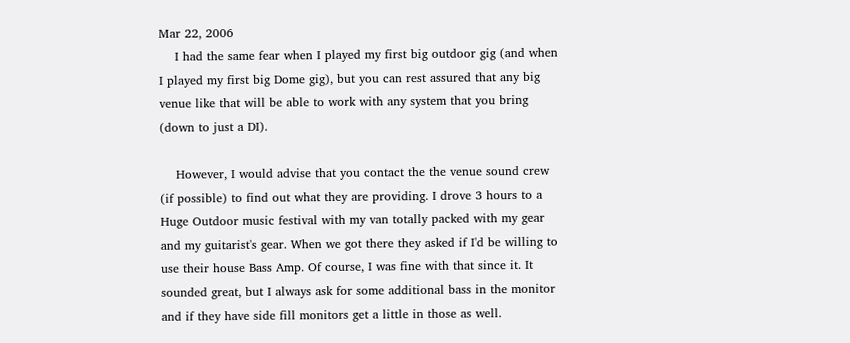Mar 22, 2006
    I had the same fear when I played my first big outdoor gig (and when I played my first big Dome gig), but you can rest assured that any big venue like that will be able to work with any system that you bring (down to just a DI).

    However, I would advise that you contact the the venue sound crew (if possible) to find out what they are providing. I drove 3 hours to a Huge Outdoor music festival with my van totally packed with my gear and my guitarist's gear. When we got there they asked if I'd be willing to use their house Bass Amp. Of course, I was fine with that since it. It sounded great, but I always ask for some additional bass in the monitor and if they have side fill monitors get a little in those as well.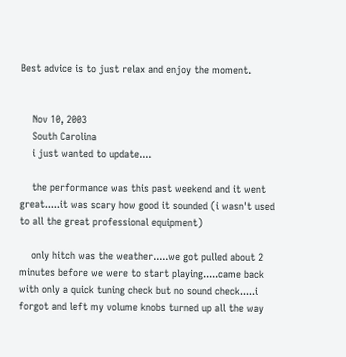Best advice is to just relax and enjoy the moment.


    Nov 10, 2003
    South Carolina
    i just wanted to update....

    the performance was this past weekend and it went great.....it was scary how good it sounded (i wasn't used to all the great professional equipment)

    only hitch was the weather.....we got pulled about 2 minutes before we were to start playing.....came back with only a quick tuning check but no sound check.....i forgot and left my volume knobs turned up all the way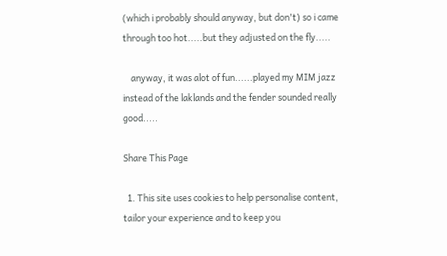(which i probably should anyway, but don't) so i came through too hot.....but they adjusted on the fly.....

    anyway, it was alot of fun......played my MIM jazz instead of the laklands and the fender sounded really good.....

Share This Page

  1. This site uses cookies to help personalise content, tailor your experience and to keep you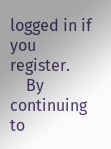logged in if you register.
    By continuing to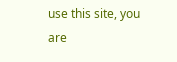use this site, you are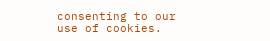consenting to our use of cookies.